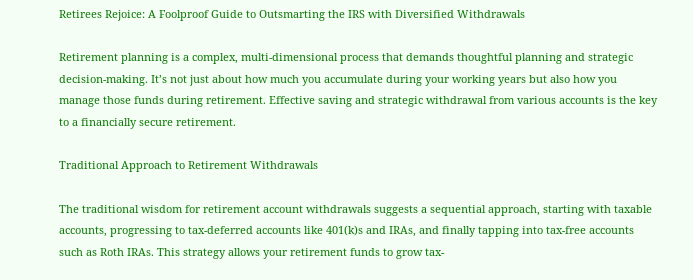Retirees Rejoice: A Foolproof Guide to Outsmarting the IRS with Diversified Withdrawals

Retirement planning is a complex, multi-dimensional process that demands thoughtful planning and strategic decision-making. It’s not just about how much you accumulate during your working years but also how you manage those funds during retirement. Effective saving and strategic withdrawal from various accounts is the key to a financially secure retirement.

Traditional Approach to Retirement Withdrawals

The traditional wisdom for retirement account withdrawals suggests a sequential approach, starting with taxable accounts, progressing to tax-deferred accounts like 401(k)s and IRAs, and finally tapping into tax-free accounts such as Roth IRAs. This strategy allows your retirement funds to grow tax-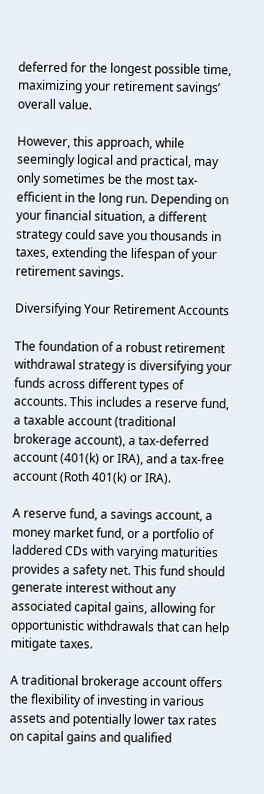deferred for the longest possible time, maximizing your retirement savings’ overall value.

However, this approach, while seemingly logical and practical, may only sometimes be the most tax-efficient in the long run. Depending on your financial situation, a different strategy could save you thousands in taxes, extending the lifespan of your retirement savings.

Diversifying Your Retirement Accounts

The foundation of a robust retirement withdrawal strategy is diversifying your funds across different types of accounts. This includes a reserve fund, a taxable account (traditional brokerage account), a tax-deferred account (401(k) or IRA), and a tax-free account (Roth 401(k) or IRA).

A reserve fund, a savings account, a money market fund, or a portfolio of laddered CDs with varying maturities provides a safety net. This fund should generate interest without any associated capital gains, allowing for opportunistic withdrawals that can help mitigate taxes.

A traditional brokerage account offers the flexibility of investing in various assets and potentially lower tax rates on capital gains and qualified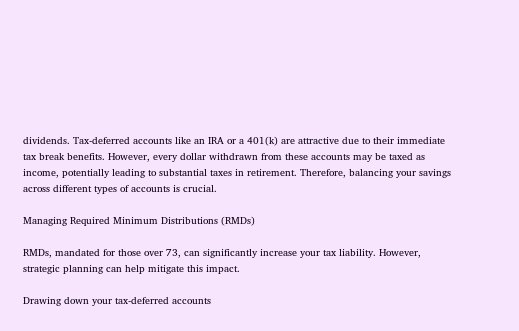dividends. Tax-deferred accounts like an IRA or a 401(k) are attractive due to their immediate tax break benefits. However, every dollar withdrawn from these accounts may be taxed as income, potentially leading to substantial taxes in retirement. Therefore, balancing your savings across different types of accounts is crucial.

Managing Required Minimum Distributions (RMDs)

RMDs, mandated for those over 73, can significantly increase your tax liability. However, strategic planning can help mitigate this impact.

Drawing down your tax-deferred accounts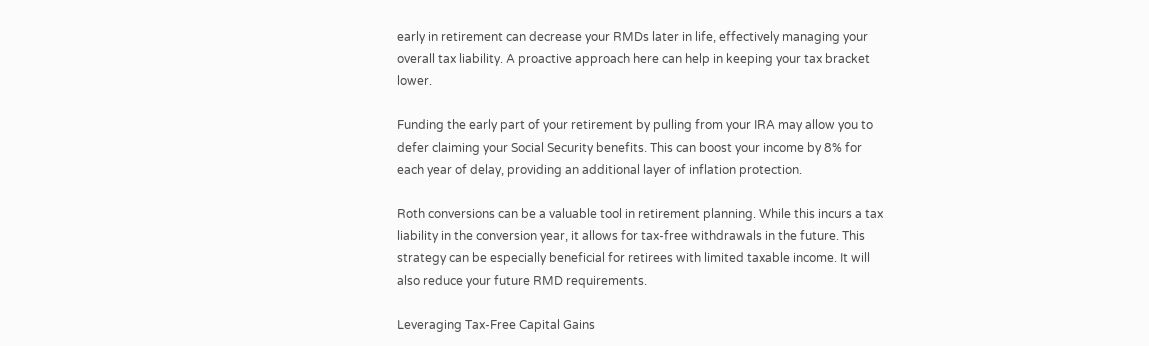early in retirement can decrease your RMDs later in life, effectively managing your overall tax liability. A proactive approach here can help in keeping your tax bracket lower.

Funding the early part of your retirement by pulling from your IRA may allow you to defer claiming your Social Security benefits. This can boost your income by 8% for each year of delay, providing an additional layer of inflation protection.

Roth conversions can be a valuable tool in retirement planning. While this incurs a tax liability in the conversion year, it allows for tax-free withdrawals in the future. This strategy can be especially beneficial for retirees with limited taxable income. It will also reduce your future RMD requirements.

Leveraging Tax-Free Capital Gains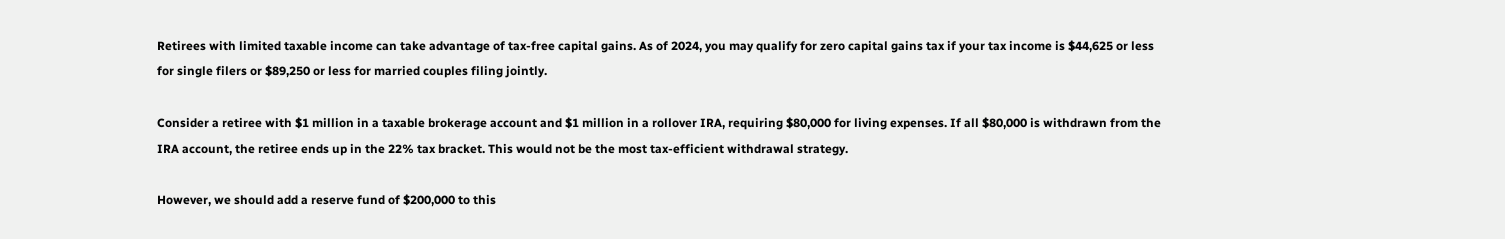Retirees with limited taxable income can take advantage of tax-free capital gains. As of 2024, you may qualify for zero capital gains tax if your tax income is $44,625 or less for single filers or $89,250 or less for married couples filing jointly.

Consider a retiree with $1 million in a taxable brokerage account and $1 million in a rollover IRA, requiring $80,000 for living expenses. If all $80,000 is withdrawn from the IRA account, the retiree ends up in the 22% tax bracket. This would not be the most tax-efficient withdrawal strategy.

However, we should add a reserve fund of $200,000 to this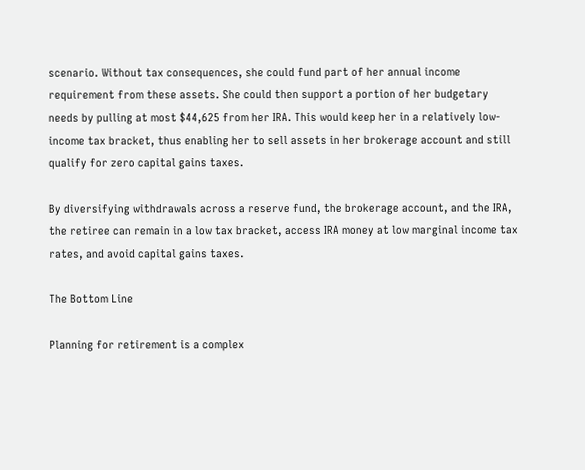scenario. Without tax consequences, she could fund part of her annual income requirement from these assets. She could then support a portion of her budgetary needs by pulling at most $44,625 from her IRA. This would keep her in a relatively low-income tax bracket, thus enabling her to sell assets in her brokerage account and still qualify for zero capital gains taxes.

By diversifying withdrawals across a reserve fund, the brokerage account, and the IRA, the retiree can remain in a low tax bracket, access IRA money at low marginal income tax rates, and avoid capital gains taxes.

The Bottom Line

Planning for retirement is a complex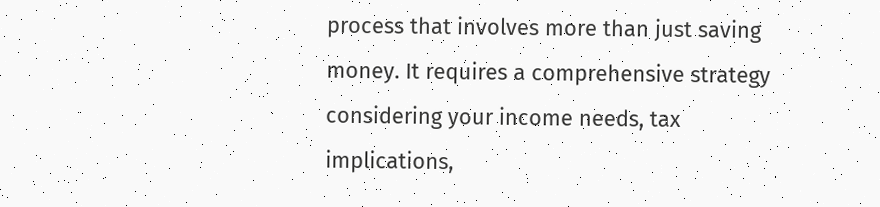process that involves more than just saving money. It requires a comprehensive strategy considering your income needs, tax implications,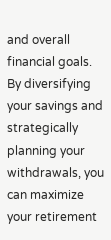and overall financial goals. By diversifying your savings and strategically planning your withdrawals, you can maximize your retirement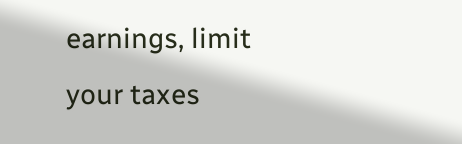earnings, limit your taxes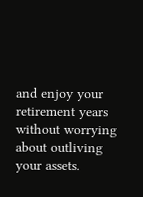and enjoy your retirement years without worrying about outliving your assets.